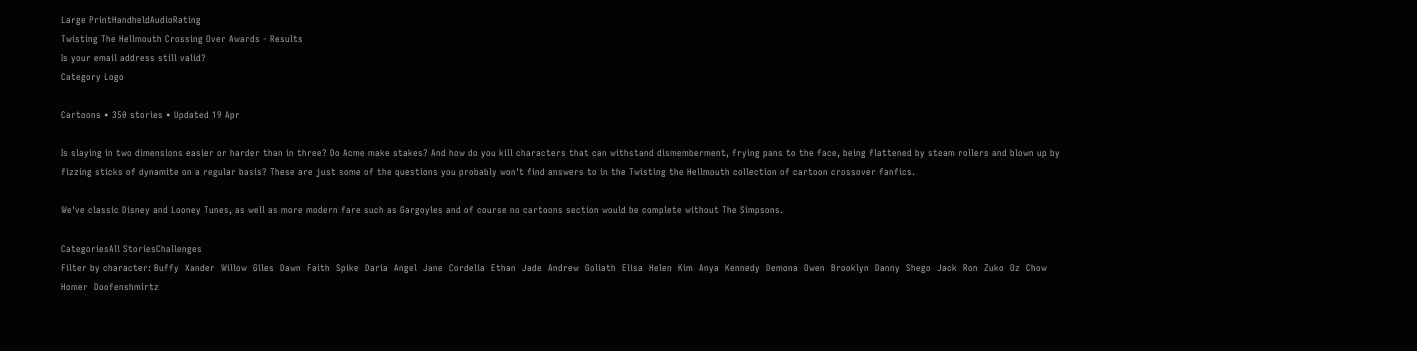Large PrintHandheldAudioRating
Twisting The Hellmouth Crossing Over Awards - Results
Is your email address still valid?
Category Logo

Cartoons • 350 stories • Updated 19 Apr

Is slaying in two dimensions easier or harder than in three? Do Acme make stakes? And how do you kill characters that can withstand dismemberment, frying pans to the face, being flattened by steam rollers and blown up by fizzing sticks of dynamite on a regular basis? These are just some of the questions you probably won't find answers to in the Twisting the Hellmouth collection of cartoon crossover fanfics.

We've classic Disney and Looney Tunes, as well as more modern fare such as Gargoyles and of course no cartoons section would be complete without The Simpsons.

CategoriesAll StoriesChallenges
Filter by character: Buffy  Xander  Willow  Giles  Dawn  Faith  Spike  Daria  Angel  Jane  Cordelia  Ethan  Jade  Andrew  Goliath  Elisa  Helen  Kim  Anya  Kennedy  Demona  Owen  Brooklyn  Danny  Shego  Jack  Ron  Zuko  Oz  Chow  Homer  Doofenshmirtz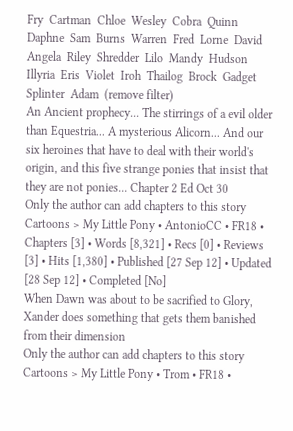Fry  Cartman  Chloe  Wesley  Cobra  Quinn  Daphne  Sam  Burns  Warren  Fred  Lorne  David  Angela  Riley  Shredder  Lilo  Mandy  Hudson  Illyria  Eris  Violet  Iroh  Thailog  Brock  Gadget  Splinter  Adam  (remove filter)
An Ancient prophecy... The stirrings of a evil older than Equestria... A mysterious Alicorn... And our six heroines that have to deal with their world's origin, and this five strange ponies that insist that they are not ponies... Chapter 2 Ed Oct 30
Only the author can add chapters to this story Cartoons > My Little Pony • AntonioCC • FR18 • Chapters [3] • Words [8,321] • Recs [0] • Reviews [3] • Hits [1,380] • Published [27 Sep 12] • Updated [28 Sep 12] • Completed [No]
When Dawn was about to be sacrified to Glory, Xander does something that gets them banished from their dimension
Only the author can add chapters to this story Cartoons > My Little Pony • Trom • FR18 •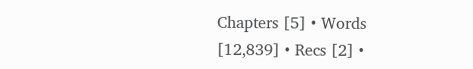Chapters [5] • Words [12,839] • Recs [2] •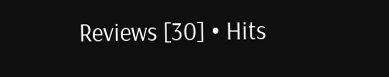Reviews [30] • Hits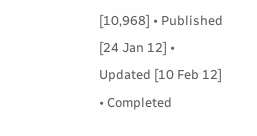[10,968] • Published [24 Jan 12] • Updated [10 Feb 12] • Completed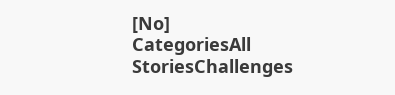[No]
CategoriesAll StoriesChallenges